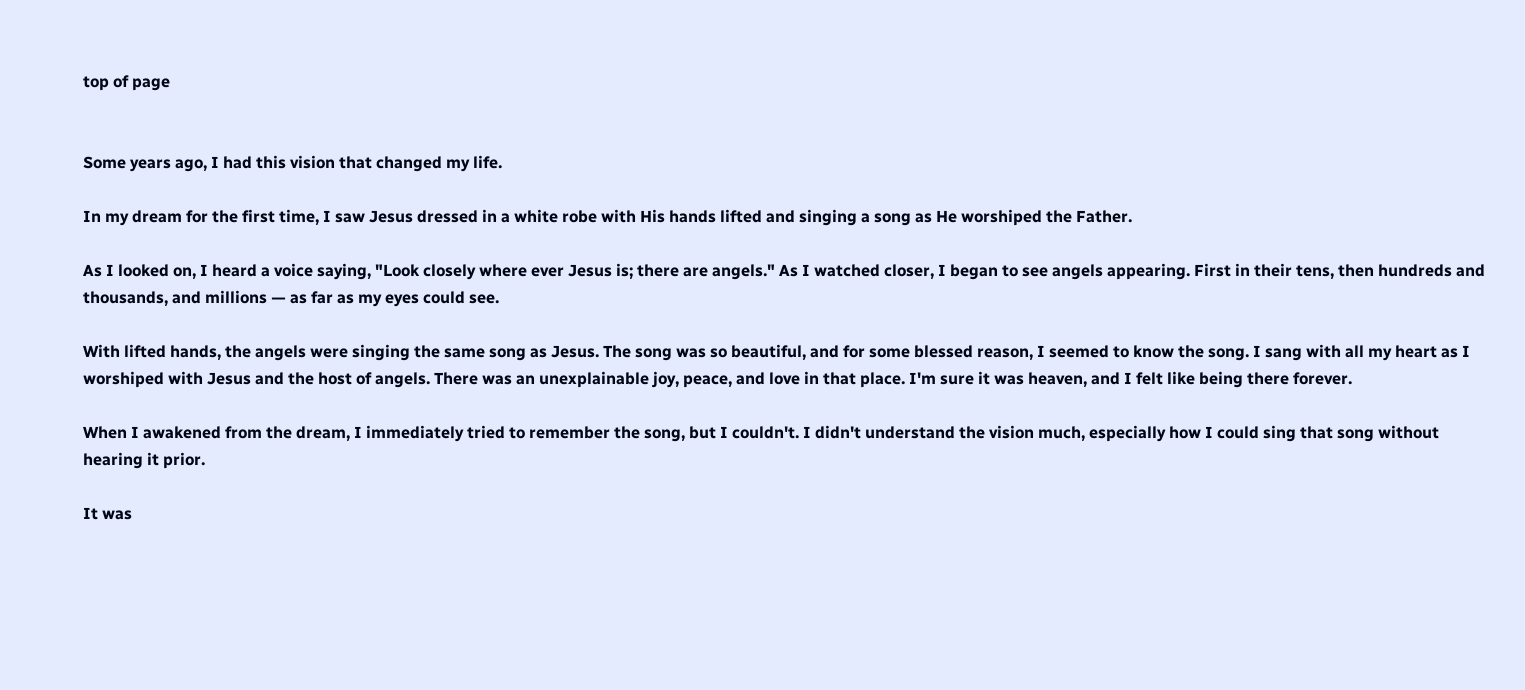top of page


Some years ago, I had this vision that changed my life.

In my dream for the first time, I saw Jesus dressed in a white robe with His hands lifted and singing a song as He worshiped the Father.

As I looked on, I heard a voice saying, "Look closely where ever Jesus is; there are angels." As I watched closer, I began to see angels appearing. First in their tens, then hundreds and thousands, and millions — as far as my eyes could see.

With lifted hands, the angels were singing the same song as Jesus. The song was so beautiful, and for some blessed reason, I seemed to know the song. I sang with all my heart as I worshiped with Jesus and the host of angels. There was an unexplainable joy, peace, and love in that place. I'm sure it was heaven, and I felt like being there forever.

When I awakened from the dream, I immediately tried to remember the song, but I couldn't. I didn't understand the vision much, especially how I could sing that song without hearing it prior.

It was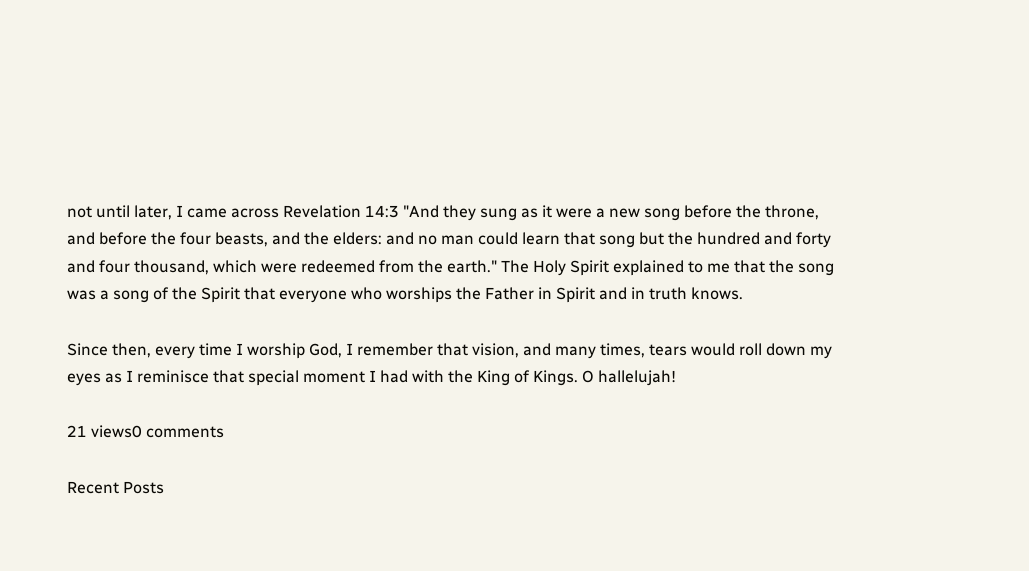not until later, I came across Revelation 14:3 "And they sung as it were a new song before the throne, and before the four beasts, and the elders: and no man could learn that song but the hundred and forty and four thousand, which were redeemed from the earth." The Holy Spirit explained to me that the song was a song of the Spirit that everyone who worships the Father in Spirit and in truth knows.

Since then, every time I worship God, I remember that vision, and many times, tears would roll down my eyes as I reminisce that special moment I had with the King of Kings. O hallelujah!

21 views0 comments

Recent Posts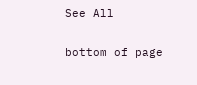See All


bottom of page